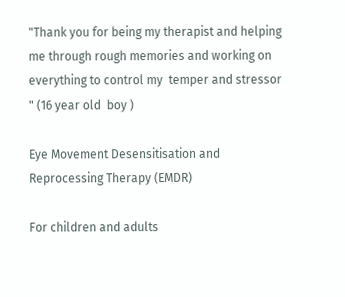"Thank you for being my therapist and helping me through rough memories and working on everything to control my  temper and stressor " (16 year old  boy )

Eye Movement Desensitisation and Reprocessing Therapy (EMDR)

For children and adults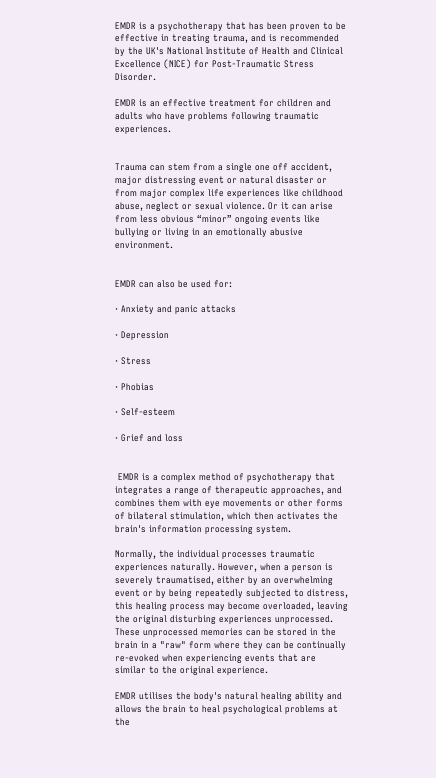EMDR is a psychotherapy that has been proven to be effective in treating trauma, and is recommended by the UK's National Institute of Health and Clinical Excellence (NICE) for Post-Traumatic Stress Disorder.

EMDR is an effective treatment for children and adults who have problems following traumatic experiences.


Trauma can stem from a single one off accident, major distressing event or natural disaster or from major complex life experiences like childhood abuse, neglect or sexual violence. Or it can arise from less obvious “minor” ongoing events like bullying or living in an emotionally abusive environment.


EMDR can also be used for:

· Anxiety and panic attacks

· Depression

· Stress

· Phobias

· Self-esteem

· Grief and loss


 EMDR is a complex method of psychotherapy that integrates a range of therapeutic approaches, and combines them with eye movements or other forms of bilateral stimulation, which then activates the brain's information processing system.

Normally, the individual processes traumatic experiences naturally. However, when a person is severely traumatised, either by an overwhelming event or by being repeatedly subjected to distress, this healing process may become overloaded, leaving the original disturbing experiences unprocessed. These unprocessed memories can be stored in the brain in a "raw" form where they can be continually re-evoked when experiencing events that are similar to the original experience.

EMDR utilises the body's natural healing ability and allows the brain to heal psychological problems at the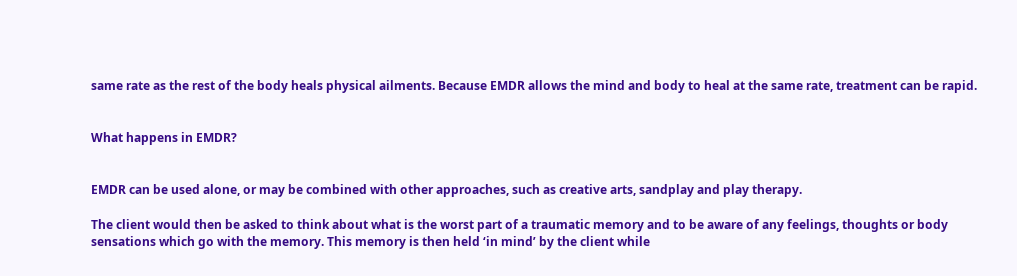same rate as the rest of the body heals physical ailments. Because EMDR allows the mind and body to heal at the same rate, treatment can be rapid.


What happens in EMDR?


EMDR can be used alone, or may be combined with other approaches, such as creative arts, sandplay and play therapy.

The client would then be asked to think about what is the worst part of a traumatic memory and to be aware of any feelings, thoughts or body sensations which go with the memory. This memory is then held ‘in mind’ by the client while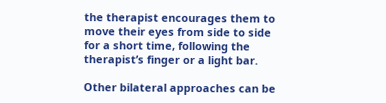the therapist encourages them to move their eyes from side to side for a short time, following the therapist’s finger or a light bar.

Other bilateral approaches can be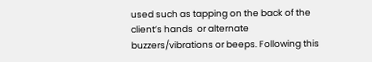used such as tapping on the back of the client’s hands  or alternate buzzers/vibrations or beeps. Following this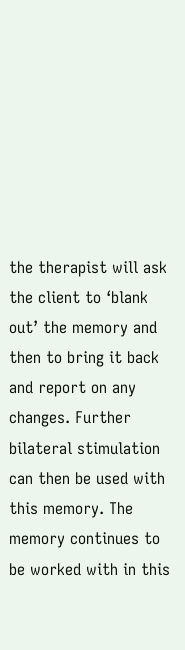the therapist will ask the client to ‘blank out’ the memory and then to bring it back and report on any changes. Further bilateral stimulation can then be used with this memory. The memory continues to be worked with in this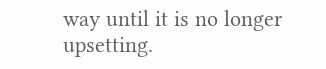way until it is no longer upsetting.